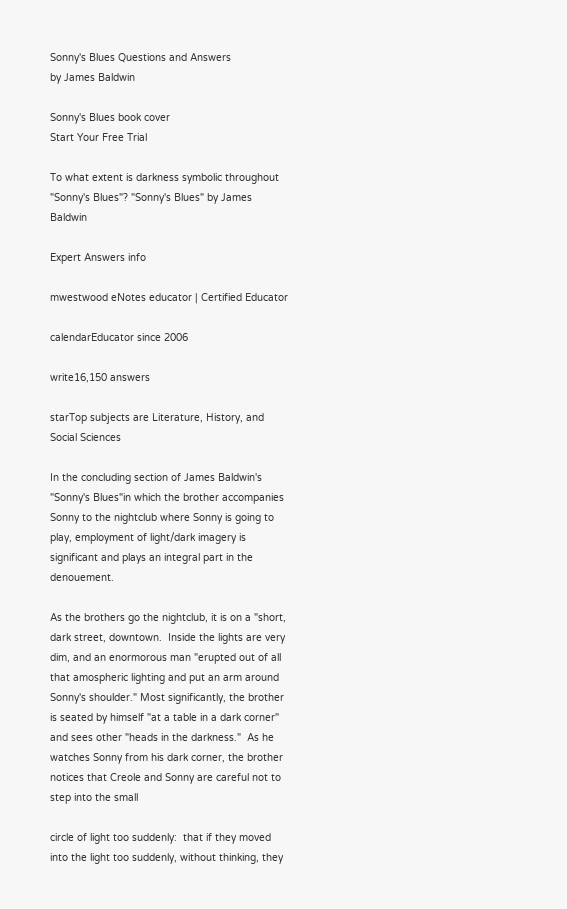Sonny's Blues Questions and Answers
by James Baldwin

Sonny's Blues book cover
Start Your Free Trial

To what extent is darkness symbolic throughout "Sonny's Blues"? "Sonny's Blues" by James Baldwin

Expert Answers info

mwestwood eNotes educator | Certified Educator

calendarEducator since 2006

write16,150 answers

starTop subjects are Literature, History, and Social Sciences

In the concluding section of James Baldwin's "Sonny's Blues"in which the brother accompanies Sonny to the nightclub where Sonny is going to play, employment of light/dark imagery is significant and plays an integral part in the denouement.

As the brothers go the nightclub, it is on a "short, dark street, downtown.  Inside the lights are very dim, and an enormorous man "erupted out of all that amospheric lighting and put an arm around Sonny's shoulder." Most significantly, the brother is seated by himself "at a table in a dark corner" and sees other "heads in the darkness."  As he watches Sonny from his dark corner, the brother notices that Creole and Sonny are careful not to step into the small

circle of light too suddenly:  that if they moved into the light too suddenly, without thinking, they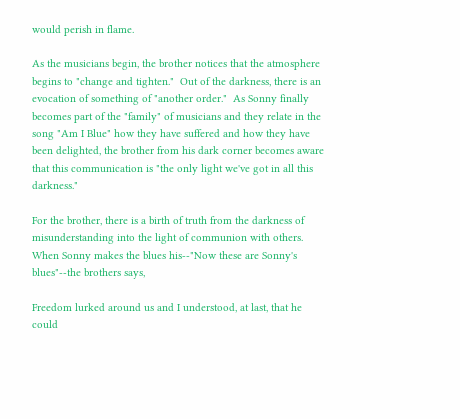would perish in flame.

As the musicians begin, the brother notices that the atmosphere begins to "change and tighten."  Out of the darkness, there is an evocation of something of "another order."  As Sonny finally becomes part of the "family" of musicians and they relate in the song "Am I Blue" how they have suffered and how they have been delighted, the brother from his dark corner becomes aware that this communication is "the only light we've got in all this darkness."

For the brother, there is a birth of truth from the darkness of misunderstanding into the light of communion with others.  When Sonny makes the blues his--"Now these are Sonny's blues"--the brothers says,

Freedom lurked around us and I understood, at last, that he could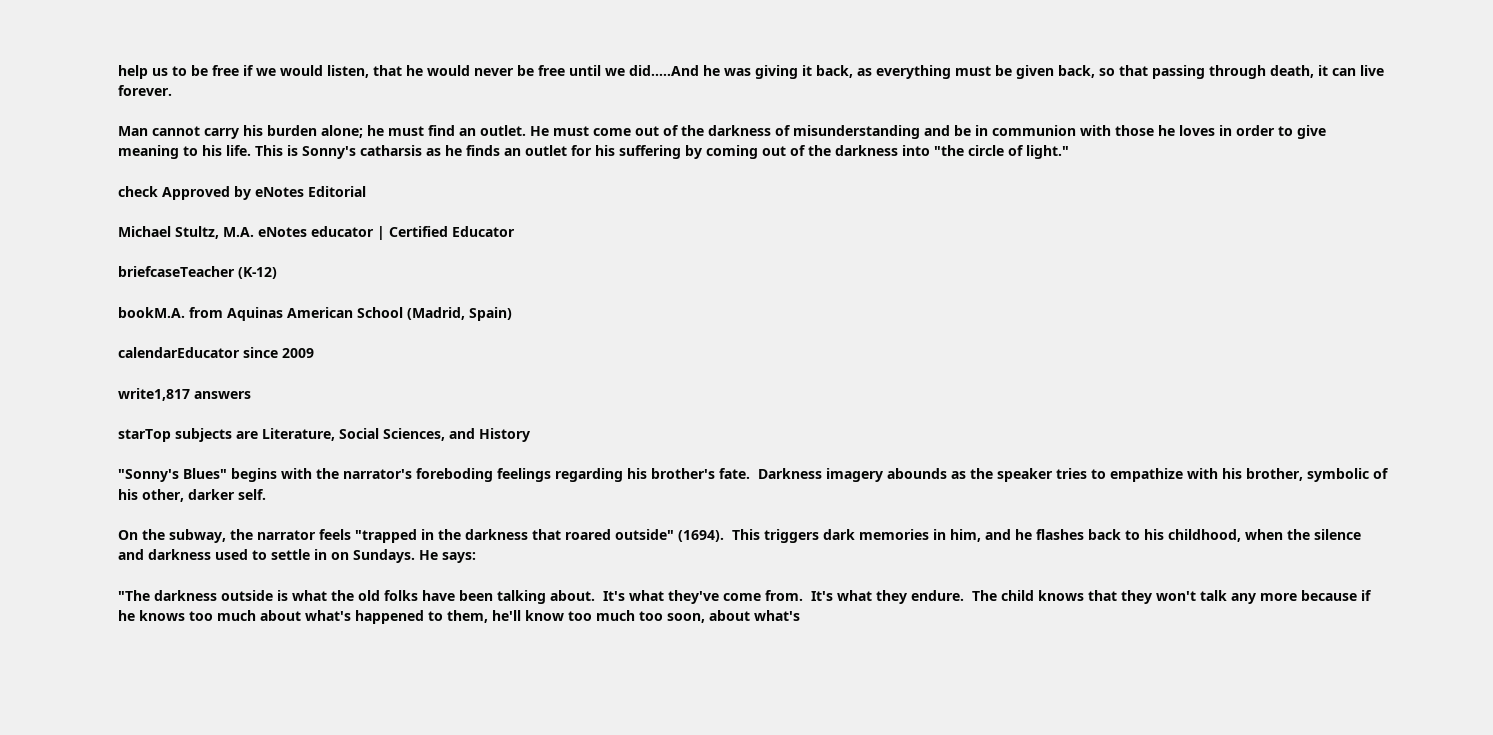help us to be free if we would listen, that he would never be free until we did.....And he was giving it back, as everything must be given back, so that passing through death, it can live forever.

Man cannot carry his burden alone; he must find an outlet. He must come out of the darkness of misunderstanding and be in communion with those he loves in order to give meaning to his life. This is Sonny's catharsis as he finds an outlet for his suffering by coming out of the darkness into "the circle of light."

check Approved by eNotes Editorial

Michael Stultz, M.A. eNotes educator | Certified Educator

briefcaseTeacher (K-12)

bookM.A. from Aquinas American School (Madrid, Spain)

calendarEducator since 2009

write1,817 answers

starTop subjects are Literature, Social Sciences, and History

"Sonny's Blues" begins with the narrator's foreboding feelings regarding his brother's fate.  Darkness imagery abounds as the speaker tries to empathize with his brother, symbolic of his other, darker self.

On the subway, the narrator feels "trapped in the darkness that roared outside" (1694).  This triggers dark memories in him, and he flashes back to his childhood, when the silence and darkness used to settle in on Sundays. He says:

"The darkness outside is what the old folks have been talking about.  It's what they've come from.  It's what they endure.  The child knows that they won't talk any more because if he knows too much about what's happened to them, he'll know too much too soon, about what's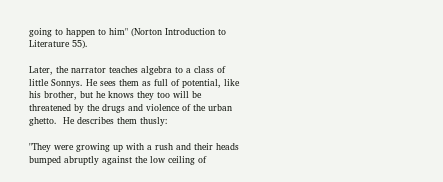going to happen to him" (Norton Introduction to Literature 55).

Later, the narrator teaches algebra to a class of little Sonnys. He sees them as full of potential, like his brother, but he knows they too will be threatened by the drugs and violence of the urban ghetto.  He describes them thusly:

"They were growing up with a rush and their heads bumped abruptly against the low ceiling of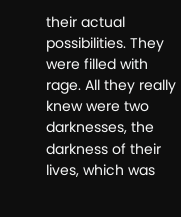their actual possibilities. They were filled with rage. All they really knew were two darknesses, the darkness of their lives, which was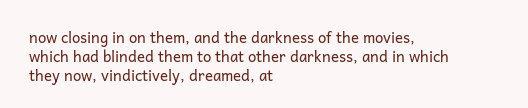now closing in on them, and the darkness of the movies, which had blinded them to that other darkness, and in which they now, vindictively, dreamed, at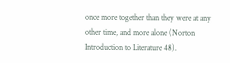once more together than they were at any other time, and more alone (Norton Introduction to Literature 48).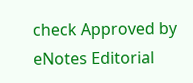check Approved by eNotes Editorial